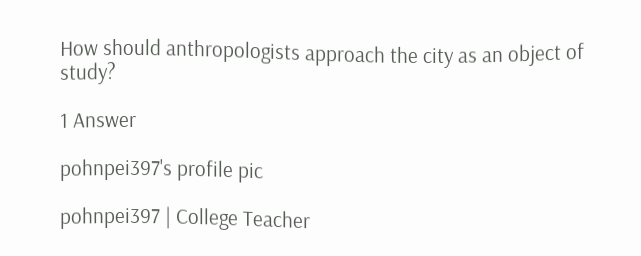How should anthropologists approach the city as an object of study?

1 Answer

pohnpei397's profile pic

pohnpei397 | College Teacher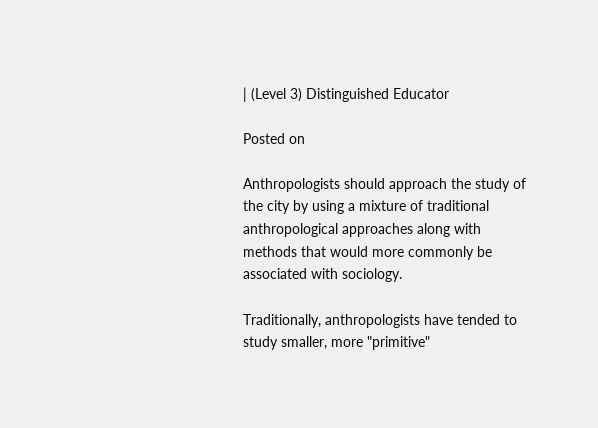| (Level 3) Distinguished Educator

Posted on

Anthropologists should approach the study of the city by using a mixture of traditional anthropological approaches along with methods that would more commonly be associated with sociology.

Traditionally, anthropologists have tended to study smaller, more "primitive"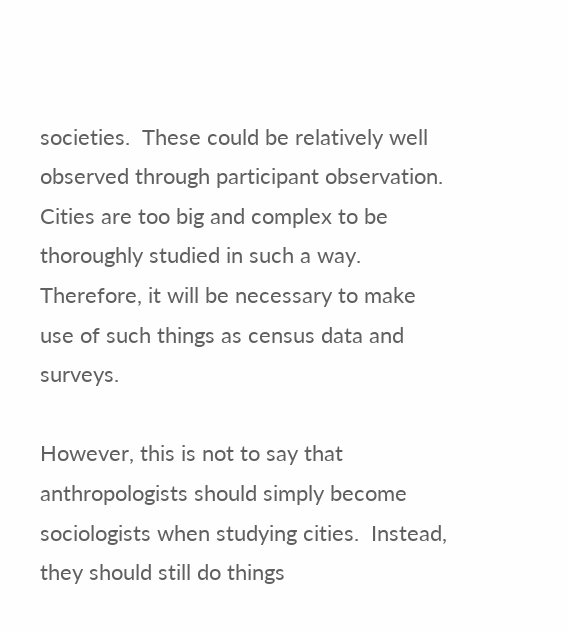societies.  These could be relatively well observed through participant observation.  Cities are too big and complex to be thoroughly studied in such a way.  Therefore, it will be necessary to make use of such things as census data and surveys.

However, this is not to say that anthropologists should simply become sociologists when studying cities.  Instead, they should still do things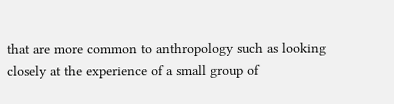that are more common to anthropology such as looking closely at the experience of a small group of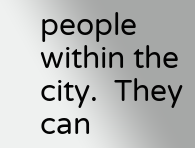people within the city.  They can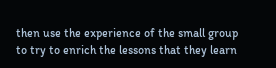then use the experience of the small group to try to enrich the lessons that they learn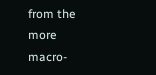from the more macro-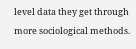level data they get through more sociological methods.